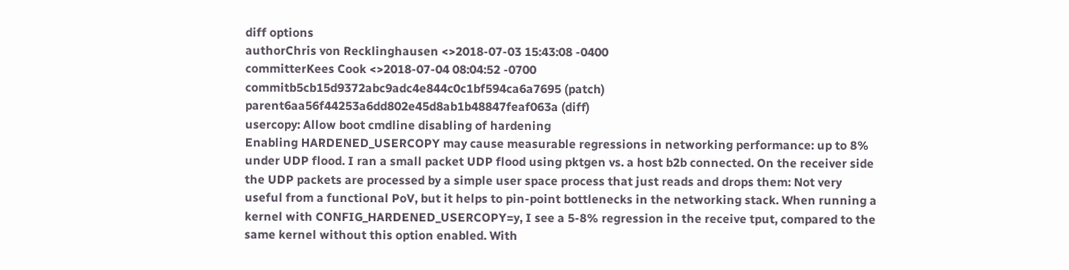diff options
authorChris von Recklinghausen <>2018-07-03 15:43:08 -0400
committerKees Cook <>2018-07-04 08:04:52 -0700
commitb5cb15d9372abc9adc4e844c0c1bf594ca6a7695 (patch)
parent6aa56f44253a6dd802e45d8ab1b48847feaf063a (diff)
usercopy: Allow boot cmdline disabling of hardening
Enabling HARDENED_USERCOPY may cause measurable regressions in networking performance: up to 8% under UDP flood. I ran a small packet UDP flood using pktgen vs. a host b2b connected. On the receiver side the UDP packets are processed by a simple user space process that just reads and drops them: Not very useful from a functional PoV, but it helps to pin-point bottlenecks in the networking stack. When running a kernel with CONFIG_HARDENED_USERCOPY=y, I see a 5-8% regression in the receive tput, compared to the same kernel without this option enabled. With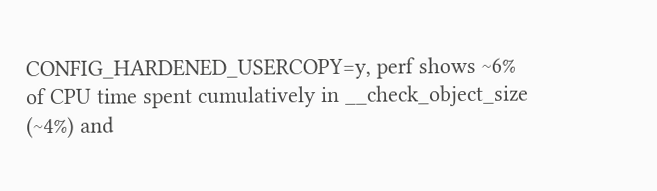CONFIG_HARDENED_USERCOPY=y, perf shows ~6% of CPU time spent cumulatively in __check_object_size (~4%) and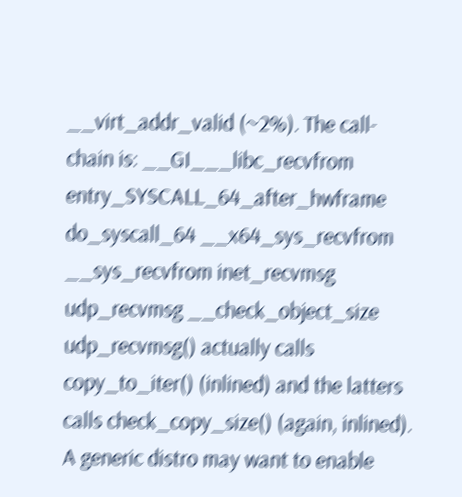__virt_addr_valid (~2%). The call-chain is: __GI___libc_recvfrom entry_SYSCALL_64_after_hwframe do_syscall_64 __x64_sys_recvfrom __sys_recvfrom inet_recvmsg udp_recvmsg __check_object_size udp_recvmsg() actually calls copy_to_iter() (inlined) and the latters calls check_copy_size() (again, inlined). A generic distro may want to enable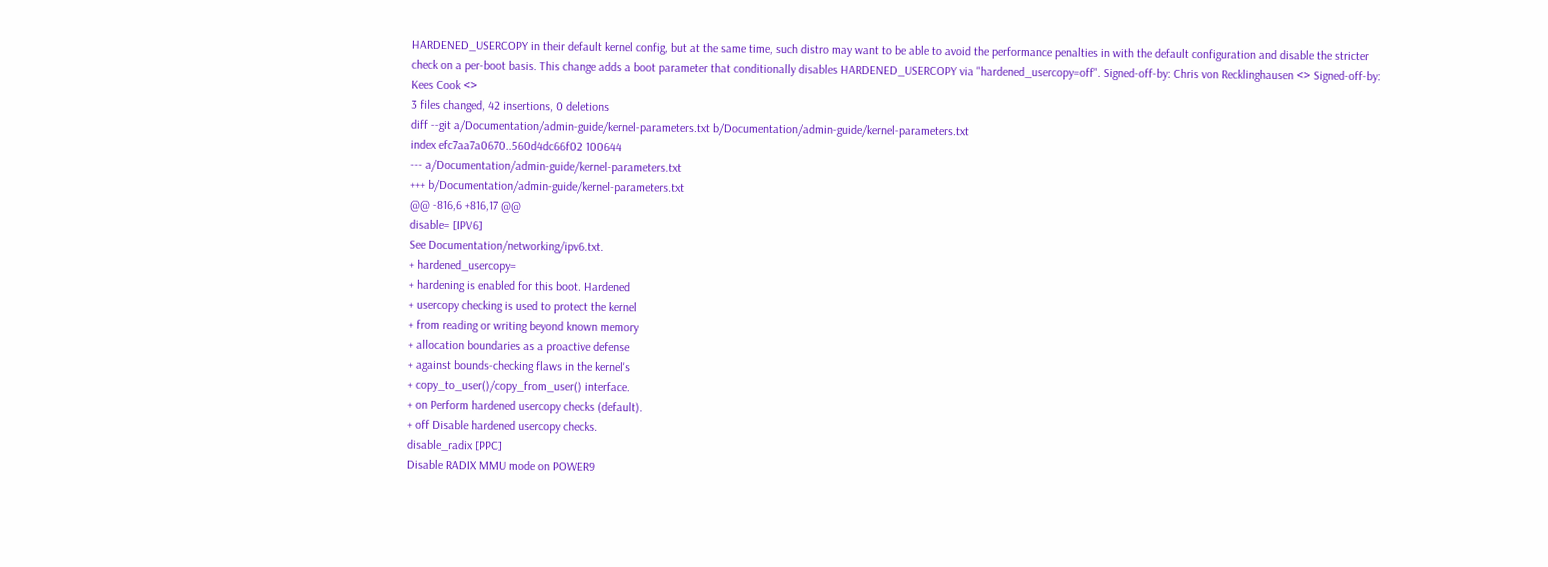HARDENED_USERCOPY in their default kernel config, but at the same time, such distro may want to be able to avoid the performance penalties in with the default configuration and disable the stricter check on a per-boot basis. This change adds a boot parameter that conditionally disables HARDENED_USERCOPY via "hardened_usercopy=off". Signed-off-by: Chris von Recklinghausen <> Signed-off-by: Kees Cook <>
3 files changed, 42 insertions, 0 deletions
diff --git a/Documentation/admin-guide/kernel-parameters.txt b/Documentation/admin-guide/kernel-parameters.txt
index efc7aa7a0670..560d4dc66f02 100644
--- a/Documentation/admin-guide/kernel-parameters.txt
+++ b/Documentation/admin-guide/kernel-parameters.txt
@@ -816,6 +816,17 @@
disable= [IPV6]
See Documentation/networking/ipv6.txt.
+ hardened_usercopy=
+ hardening is enabled for this boot. Hardened
+ usercopy checking is used to protect the kernel
+ from reading or writing beyond known memory
+ allocation boundaries as a proactive defense
+ against bounds-checking flaws in the kernel's
+ copy_to_user()/copy_from_user() interface.
+ on Perform hardened usercopy checks (default).
+ off Disable hardened usercopy checks.
disable_radix [PPC]
Disable RADIX MMU mode on POWER9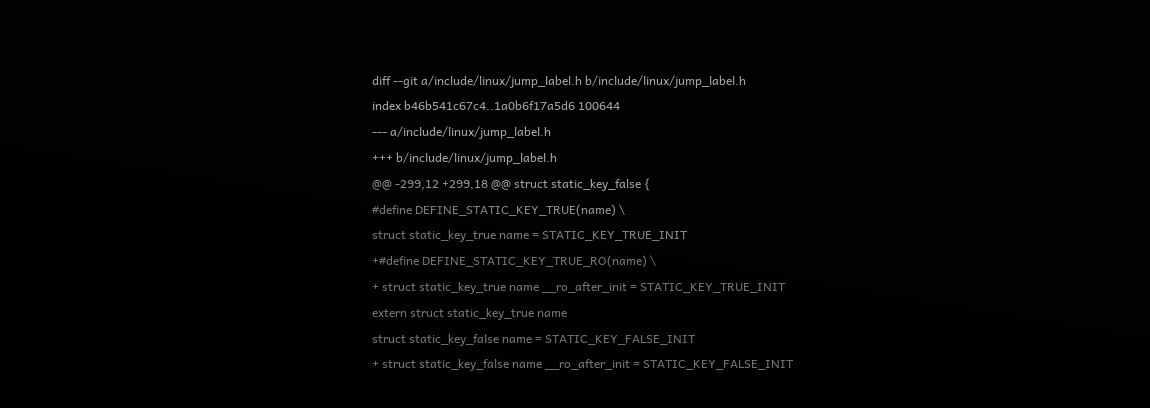diff --git a/include/linux/jump_label.h b/include/linux/jump_label.h
index b46b541c67c4..1a0b6f17a5d6 100644
--- a/include/linux/jump_label.h
+++ b/include/linux/jump_label.h
@@ -299,12 +299,18 @@ struct static_key_false {
#define DEFINE_STATIC_KEY_TRUE(name) \
struct static_key_true name = STATIC_KEY_TRUE_INIT
+#define DEFINE_STATIC_KEY_TRUE_RO(name) \
+ struct static_key_true name __ro_after_init = STATIC_KEY_TRUE_INIT
extern struct static_key_true name
struct static_key_false name = STATIC_KEY_FALSE_INIT
+ struct static_key_false name __ro_after_init = STATIC_KEY_FALSE_INIT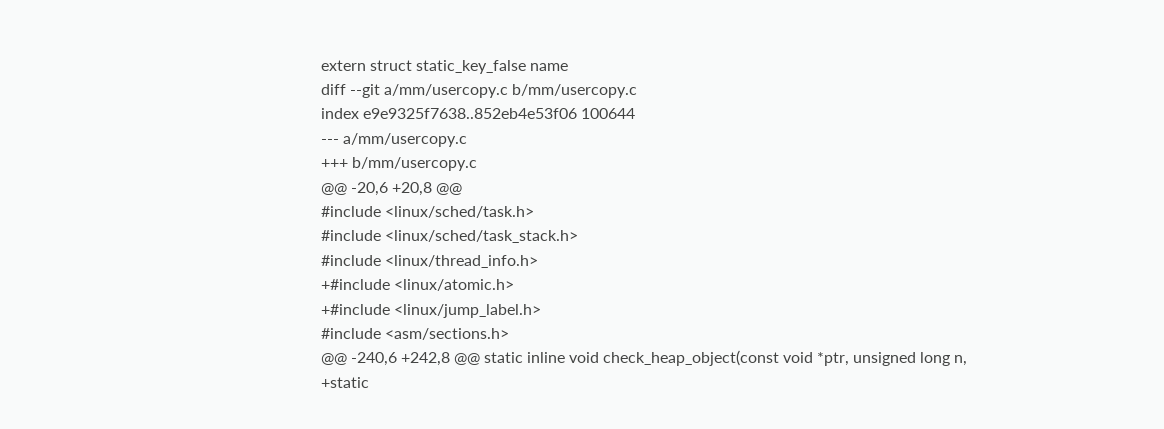extern struct static_key_false name
diff --git a/mm/usercopy.c b/mm/usercopy.c
index e9e9325f7638..852eb4e53f06 100644
--- a/mm/usercopy.c
+++ b/mm/usercopy.c
@@ -20,6 +20,8 @@
#include <linux/sched/task.h>
#include <linux/sched/task_stack.h>
#include <linux/thread_info.h>
+#include <linux/atomic.h>
+#include <linux/jump_label.h>
#include <asm/sections.h>
@@ -240,6 +242,8 @@ static inline void check_heap_object(const void *ptr, unsigned long n,
+static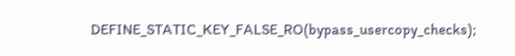DEFINE_STATIC_KEY_FALSE_RO(bypass_usercopy_checks);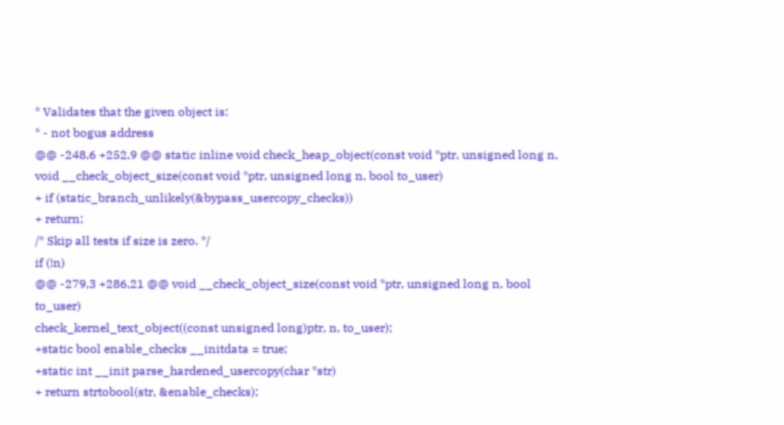* Validates that the given object is:
* - not bogus address
@@ -248,6 +252,9 @@ static inline void check_heap_object(const void *ptr, unsigned long n,
void __check_object_size(const void *ptr, unsigned long n, bool to_user)
+ if (static_branch_unlikely(&bypass_usercopy_checks))
+ return;
/* Skip all tests if size is zero. */
if (!n)
@@ -279,3 +286,21 @@ void __check_object_size(const void *ptr, unsigned long n, bool to_user)
check_kernel_text_object((const unsigned long)ptr, n, to_user);
+static bool enable_checks __initdata = true;
+static int __init parse_hardened_usercopy(char *str)
+ return strtobool(str, &enable_checks);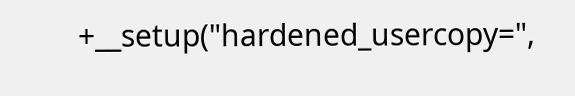+__setup("hardened_usercopy=",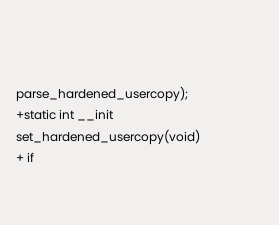parse_hardened_usercopy);
+static int __init set_hardened_usercopy(void)
+ if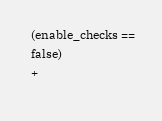(enable_checks == false)
+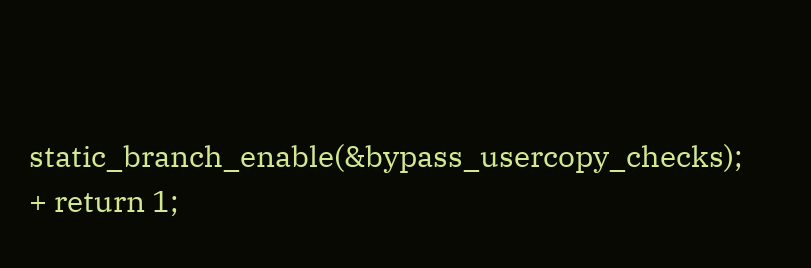static_branch_enable(&bypass_usercopy_checks);
+ return 1;